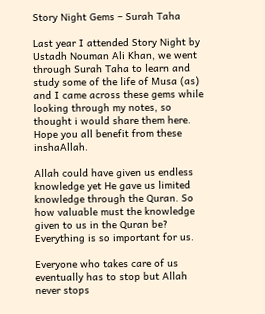Story Night Gems – Surah Taha

Last year I attended Story Night by Ustadh Nouman Ali Khan, we went through Surah Taha to learn and study some of the life of Musa (as) and I came across these gems while looking through my notes, so thought i would share them here. Hope you all benefit from these inshaAllah.

Allah could have given us endless knowledge yet He gave us limited knowledge through the Quran. So how valuable must the knowledge given to us in the Quran be? Everything is so important for us.

Everyone who takes care of us eventually has to stop but Allah never stops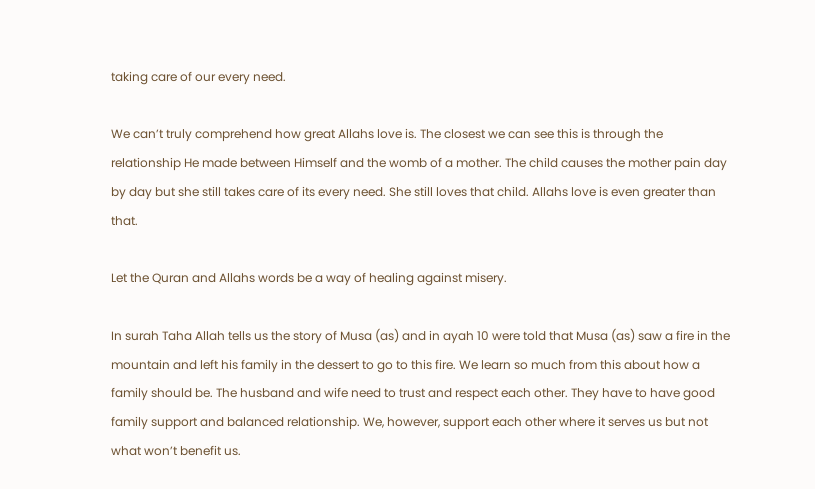taking care of our every need.

We can’t truly comprehend how great Allahs love is. The closest we can see this is through the relationship He made between Himself and the womb of a mother. The child causes the mother pain day by day but she still takes care of its every need. She still loves that child. Allahs love is even greater than that.

Let the Quran and Allahs words be a way of healing against misery.

In surah Taha Allah tells us the story of Musa (as) and in ayah 10 were told that Musa (as) saw a fire in the mountain and left his family in the dessert to go to this fire. We learn so much from this about how a family should be. The husband and wife need to trust and respect each other. They have to have good family support and balanced relationship. We, however, support each other where it serves us but not what won’t benefit us.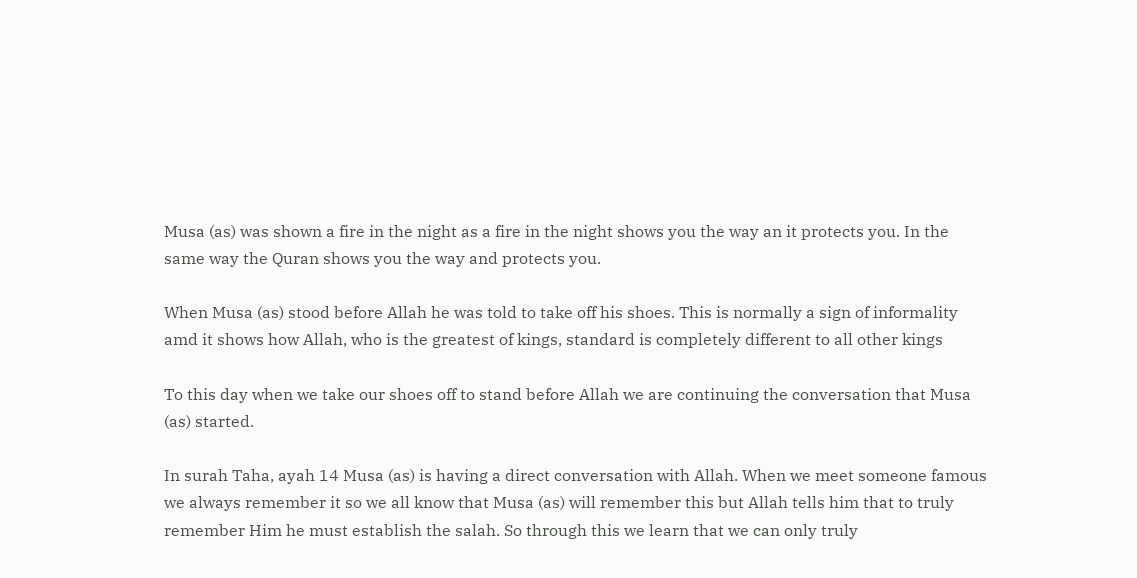Musa (as) was shown a fire in the night as a fire in the night shows you the way an it protects you. In the same way the Quran shows you the way and protects you.

When Musa (as) stood before Allah he was told to take off his shoes. This is normally a sign of informality amd it shows how Allah, who is the greatest of kings, standard is completely different to all other kings

To this day when we take our shoes off to stand before Allah we are continuing the conversation that Musa (as) started.

In surah Taha, ayah 14 Musa (as) is having a direct conversation with Allah. When we meet someone famous we always remember it so we all know that Musa (as) will remember this but Allah tells him that to truly remember Him he must establish the salah. So through this we learn that we can only truly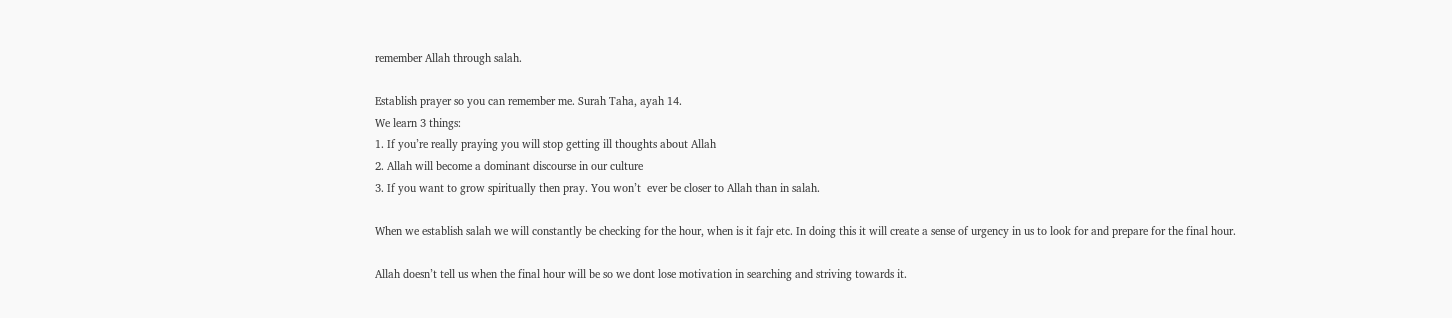remember Allah through salah.

Establish prayer so you can remember me. Surah Taha, ayah 14.
We learn 3 things:
1. If you’re really praying you will stop getting ill thoughts about Allah
2. Allah will become a dominant discourse in our culture
3. If you want to grow spiritually then pray. You won’t  ever be closer to Allah than in salah.

When we establish salah we will constantly be checking for the hour, when is it fajr etc. In doing this it will create a sense of urgency in us to look for and prepare for the final hour.

Allah doesn’t tell us when the final hour will be so we dont lose motivation in searching and striving towards it.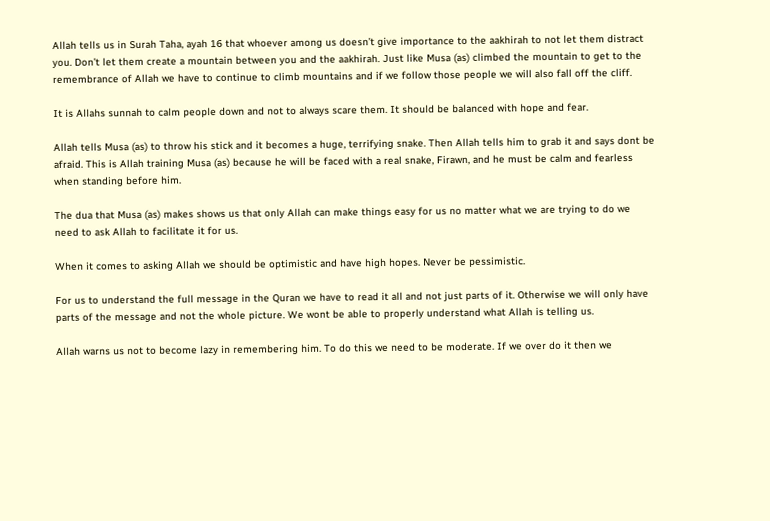Allah tells us in Surah Taha, ayah 16 that whoever among us doesn’t give importance to the aakhirah to not let them distract you. Don’t let them create a mountain between you and the aakhirah. Just like Musa (as) climbed the mountain to get to the remembrance of Allah we have to continue to climb mountains and if we follow those people we will also fall off the cliff.

It is Allahs sunnah to calm people down and not to always scare them. It should be balanced with hope and fear.

Allah tells Musa (as) to throw his stick and it becomes a huge, terrifying snake. Then Allah tells him to grab it and says dont be afraid. This is Allah training Musa (as) because he will be faced with a real snake, Firawn, and he must be calm and fearless when standing before him.

The dua that Musa (as) makes shows us that only Allah can make things easy for us no matter what we are trying to do we need to ask Allah to facilitate it for us.

When it comes to asking Allah we should be optimistic and have high hopes. Never be pessimistic.

For us to understand the full message in the Quran we have to read it all and not just parts of it. Otherwise we will only have parts of the message and not the whole picture. We wont be able to properly understand what Allah is telling us.

Allah warns us not to become lazy in remembering him. To do this we need to be moderate. If we over do it then we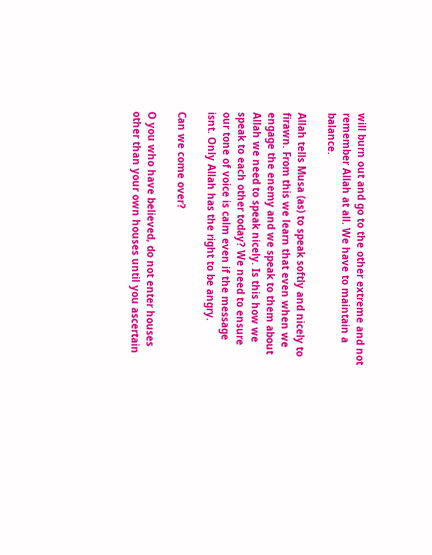will burn out and go to the other extreme and not remember Allah at all. We have to maintain a balance.

Allah tells Musa (as) to speak softly and nicely to firawn. From this we learn that even when we engage the enemy and we speak to them about Allah we need to speak nicely. Is this how we speak to each other today? We need to ensure our tone of voice is calm even if the message isnt. Only Allah has the right to be angry.

Can we come over?

O you who have believed, do not enter houses other than your own houses until you ascertain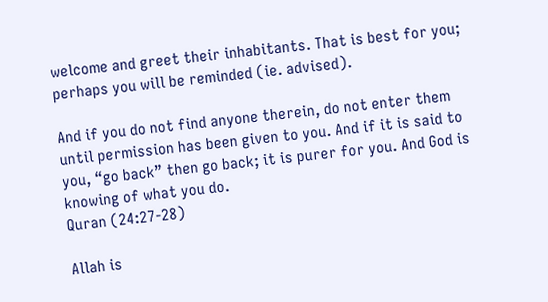welcome and greet their inhabitants. That is best for you; perhaps you will be reminded (ie. advised).

And if you do not find anyone therein, do not enter them until permission has been given to you. And if it is said to you, “go back” then go back; it is purer for you. And God is knowing of what you do.
Quran (24:27-28)

Allah is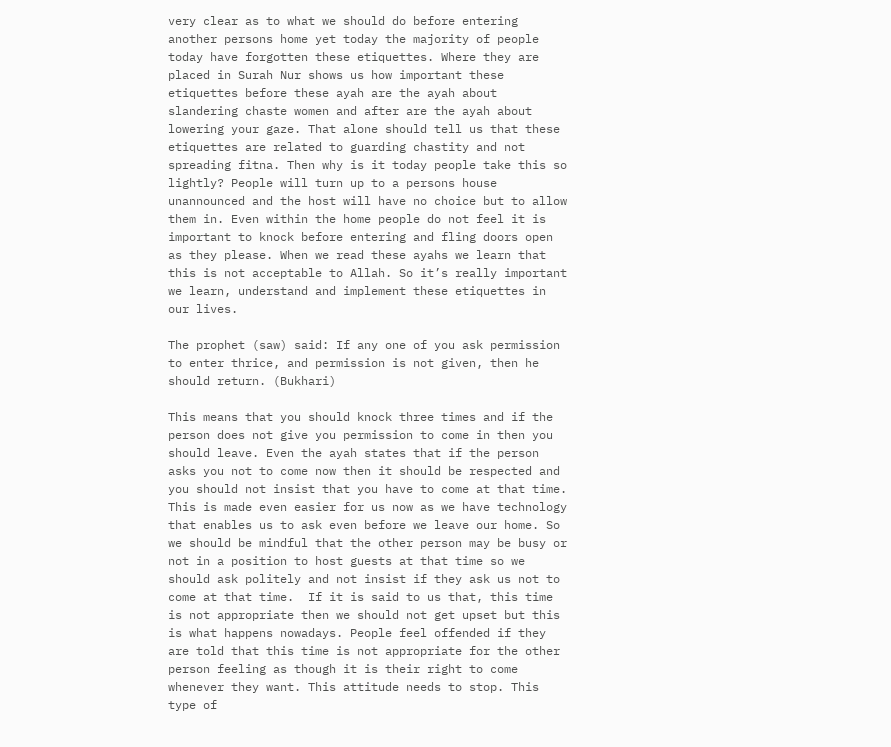very clear as to what we should do before entering another persons home yet today the majority of people today have forgotten these etiquettes. Where they are placed in Surah Nur shows us how important these etiquettes before these ayah are the ayah about slandering chaste women and after are the ayah about lowering your gaze. That alone should tell us that these etiquettes are related to guarding chastity and not spreading fitna. Then why is it today people take this so lightly? People will turn up to a persons house unannounced and the host will have no choice but to allow them in. Even within the home people do not feel it is important to knock before entering and fling doors open as they please. When we read these ayahs we learn that this is not acceptable to Allah. So it’s really important we learn, understand and implement these etiquettes in our lives.

The prophet (saw) said: If any one of you ask permission to enter thrice, and permission is not given, then he should return. (Bukhari)

This means that you should knock three times and if the person does not give you permission to come in then you should leave. Even the ayah states that if the person asks you not to come now then it should be respected and you should not insist that you have to come at that time. This is made even easier for us now as we have technology that enables us to ask even before we leave our home. So we should be mindful that the other person may be busy or not in a position to host guests at that time so we should ask politely and not insist if they ask us not to come at that time.  If it is said to us that, this time is not appropriate then we should not get upset but this is what happens nowadays. People feel offended if they are told that this time is not appropriate for the other person feeling as though it is their right to come whenever they want. This attitude needs to stop. This type of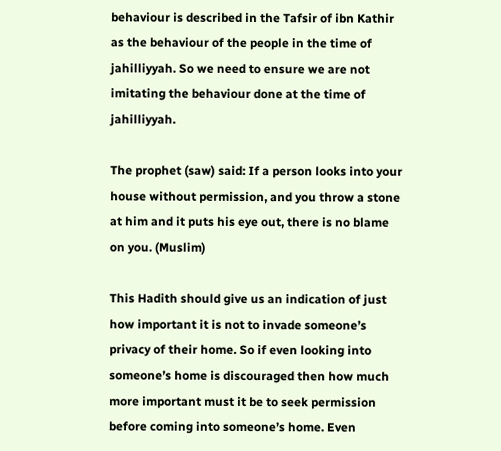behaviour is described in the Tafsir of ibn Kathir as the behaviour of the people in the time of jahilliyyah. So we need to ensure we are not imitating the behaviour done at the time of jahilliyyah.

The prophet (saw) said: If a person looks into your house without permission, and you throw a stone at him and it puts his eye out, there is no blame on you. (Muslim)

This Hadith should give us an indication of just how important it is not to invade someone’s privacy of their home. So if even looking into someone’s home is discouraged then how much more important must it be to seek permission before coming into someone’s home. Even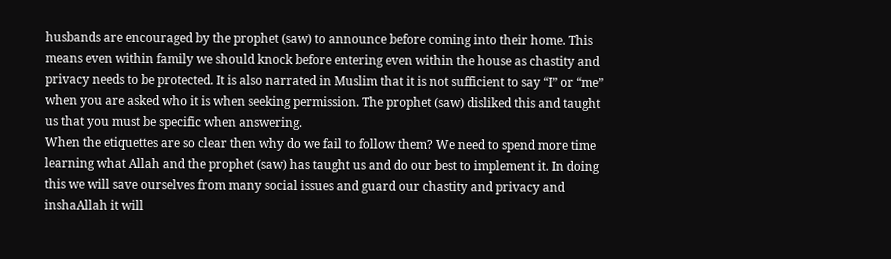husbands are encouraged by the prophet (saw) to announce before coming into their home. This means even within family we should knock before entering even within the house as chastity and privacy needs to be protected. It is also narrated in Muslim that it is not sufficient to say “I” or “me” when you are asked who it is when seeking permission. The prophet (saw) disliked this and taught us that you must be specific when answering.
When the etiquettes are so clear then why do we fail to follow them? We need to spend more time learning what Allah and the prophet (saw) has taught us and do our best to implement it. In doing this we will save ourselves from many social issues and guard our chastity and privacy and inshaAllah it will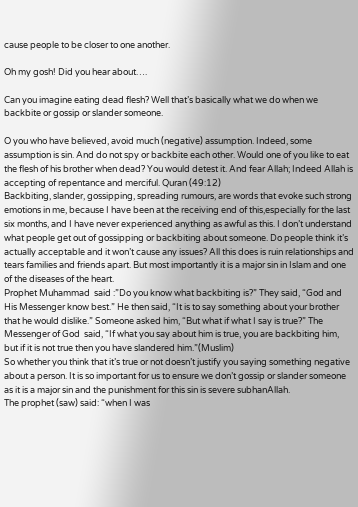cause people to be closer to one another.

Oh my gosh! Did you hear about….

Can you imagine eating dead flesh? Well that’s basically what we do when we backbite or gossip or slander someone.

O you who have believed, avoid much (negative) assumption. Indeed, some assumption is sin. And do not spy or backbite each other. Would one of you like to eat the flesh of his brother when dead? You would detest it. And fear Allah; Indeed Allah is accepting of repentance and merciful. Quran (49:12)
Backbiting, slander, gossipping, spreading rumours, are words that evoke such strong emotions in me, because I have been at the receiving end of this,especially for the last six months, and I have never experienced anything as awful as this. I don’t understand what people get out of gossipping or backbiting about someone. Do people think it’s actually acceptable and it won’t cause any issues? All this does is ruin relationships and tears families and friends apart. But most importantly it is a major sin in Islam and one of the diseases of the heart.
Prophet Muhammad  said :”Do you know what backbiting is?” They said, “God and His Messenger know best.” He then said, “It is to say something about your brother that he would dislike.” Someone asked him, “But what if what I say is true?” The Messenger of God  said, “If what you say about him is true, you are backbiting him, but if it is not true then you have slandered him.”(Muslim)
So whether you think that it’s true or not doesn’t justify you saying something negative about a person. It is so important for us to ensure we don’t gossip or slander someone as it is a major sin and the punishment for this sin is severe subhanAllah.
The prophet (saw) said: “when I was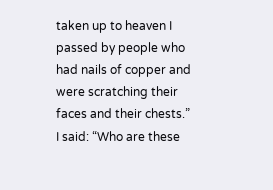taken up to heaven I passed by people who had nails of copper and were scratching their faces and their chests.” I said: “Who are these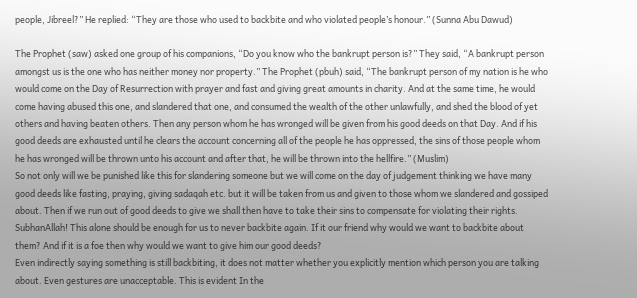people, Jibreel?” He replied: “They are those who used to backbite and who violated people’s honour.” (Sunna Abu Dawud)

The Prophet (saw) asked one group of his companions, “Do you know who the bankrupt person is?” They said, “A bankrupt person amongst us is the one who has neither money nor property.” The Prophet (pbuh) said, “The bankrupt person of my nation is he who would come on the Day of Resurrection with prayer and fast and giving great amounts in charity. And at the same time, he would come having abused this one, and slandered that one, and consumed the wealth of the other unlawfully, and shed the blood of yet others and having beaten others. Then any person whom he has wronged will be given from his good deeds on that Day. And if his good deeds are exhausted until he clears the account concerning all of the people he has oppressed, the sins of those people whom he has wronged will be thrown unto his account and after that, he will be thrown into the hellfire.” (Muslim)
So not only will we be punished like this for slandering someone but we will come on the day of judgement thinking we have many good deeds like fasting, praying, giving sadaqah etc. but it will be taken from us and given to those whom we slandered and gossiped about. Then if we run out of good deeds to give we shall then have to take their sins to compensate for violating their rights. SubhanAllah! This alone should be enough for us to never backbite again. If it our friend why would we want to backbite about them? And if it is a foe then why would we want to give him our good deeds?
Even indirectly saying something is still backbiting, it does not matter whether you explicitly mention which person you are talking about. Even gestures are unacceptable. This is evident In the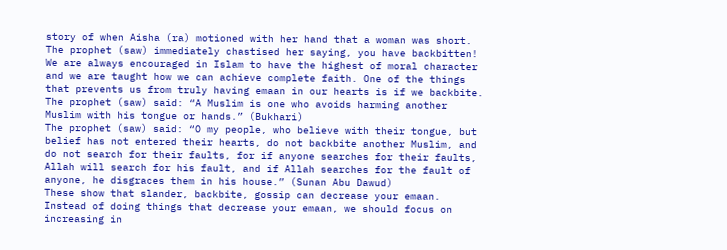story of when Aisha (ra) motioned with her hand that a woman was short. The prophet (saw) immediately chastised her saying, you have backbitten!
We are always encouraged in Islam to have the highest of moral character and we are taught how we can achieve complete faith. One of the things that prevents us from truly having emaan in our hearts is if we backbite.
The prophet (saw) said: “A Muslim is one who avoids harming another Muslim with his tongue or hands.” (Bukhari)
The prophet (saw) said: “O my people, who believe with their tongue, but belief has not entered their hearts, do not backbite another Muslim, and do not search for their faults, for if anyone searches for their faults, Allah will search for his fault, and if Allah searches for the fault of anyone, he disgraces them in his house.” (Sunan Abu Dawud)
These show that slander, backbite, gossip can decrease your emaan. Instead of doing things that decrease your emaan, we should focus on increasing in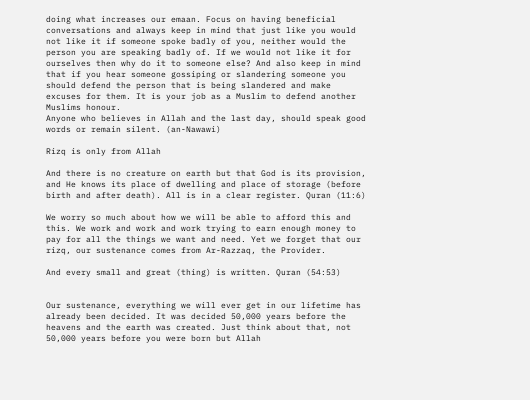doing what increases our emaan. Focus on having beneficial conversations and always keep in mind that just like you would not like it if someone spoke badly of you, neither would the person you are speaking badly of. If we would not like it for ourselves then why do it to someone else? And also keep in mind that if you hear someone gossiping or slandering someone you should defend the person that is being slandered and make excuses for them. It is your job as a Muslim to defend another Muslims honour.
Anyone who believes in Allah and the last day, should speak good words or remain silent. (an-Nawawi)

Rizq is only from Allah

And there is no creature on earth but that God is its provision, and He knows its place of dwelling and place of storage (before birth and after death). All is in a clear register. Quran (11:6)

We worry so much about how we will be able to afford this and this. We work and work and work trying to earn enough money to pay for all the things we want and need. Yet we forget that our rizq, our sustenance comes from Ar-Razzaq, the Provider.

And every small and great (thing) is written. Quran (54:53)


Our sustenance, everything we will ever get in our lifetime has already been decided. It was decided 50,000 years before the heavens and the earth was created. Just think about that, not 50,000 years before you were born but Allah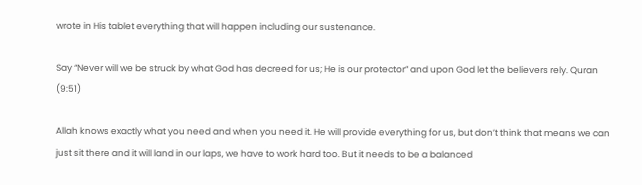wrote in His tablet everything that will happen including our sustenance.

Say “Never will we be struck by what God has decreed for us; He is our protector” and upon God let the believers rely. Quran (9:51)

Allah knows exactly what you need and when you need it. He will provide everything for us, but don’t think that means we can just sit there and it will land in our laps, we have to work hard too. But it needs to be a balanced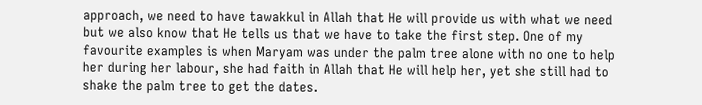approach, we need to have tawakkul in Allah that He will provide us with what we need but we also know that He tells us that we have to take the first step. One of my favourite examples is when Maryam was under the palm tree alone with no one to help her during her labour, she had faith in Allah that He will help her, yet she still had to shake the palm tree to get the dates.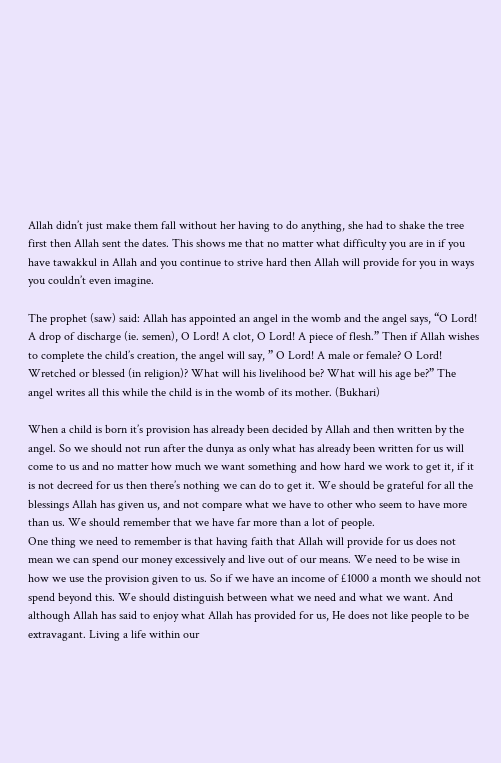Allah didn’t just make them fall without her having to do anything, she had to shake the tree first then Allah sent the dates. This shows me that no matter what difficulty you are in if you have tawakkul in Allah and you continue to strive hard then Allah will provide for you in ways you couldn’t even imagine.

The prophet (saw) said: Allah has appointed an angel in the womb and the angel says, “O Lord! A drop of discharge (ie. semen), O Lord! A clot, O Lord! A piece of flesh.” Then if Allah wishes to complete the child’s creation, the angel will say, ” O Lord! A male or female? O Lord! Wretched or blessed (in religion)? What will his livelihood be? What will his age be?” The angel writes all this while the child is in the womb of its mother. (Bukhari)

When a child is born it’s provision has already been decided by Allah and then written by the angel. So we should not run after the dunya as only what has already been written for us will come to us and no matter how much we want something and how hard we work to get it, if it is not decreed for us then there’s nothing we can do to get it. We should be grateful for all the blessings Allah has given us, and not compare what we have to other who seem to have more than us. We should remember that we have far more than a lot of people.
One thing we need to remember is that having faith that Allah will provide for us does not mean we can spend our money excessively and live out of our means. We need to be wise in how we use the provision given to us. So if we have an income of £1000 a month we should not spend beyond this. We should distinguish between what we need and what we want. And although Allah has said to enjoy what Allah has provided for us, He does not like people to be extravagant. Living a life within our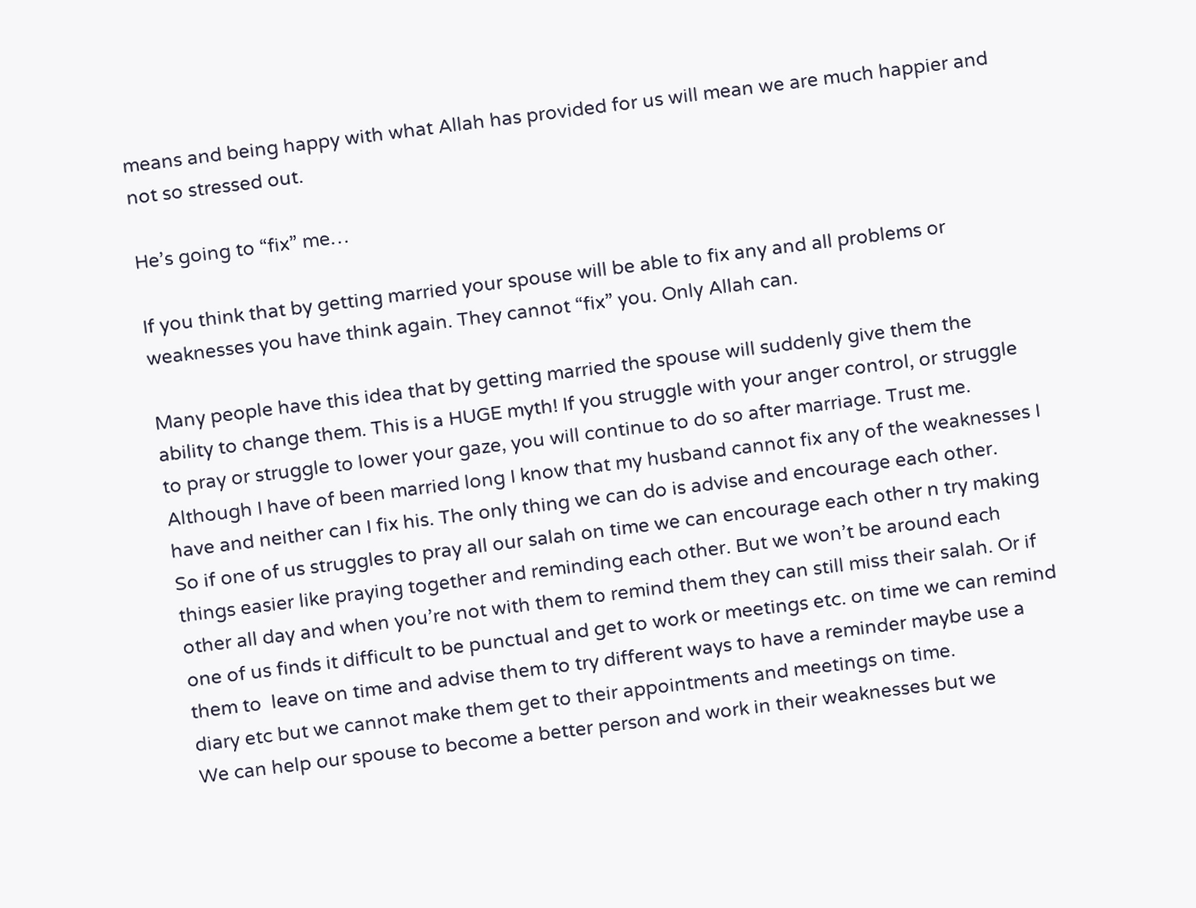means and being happy with what Allah has provided for us will mean we are much happier and not so stressed out.

He’s going to “fix” me…

If you think that by getting married your spouse will be able to fix any and all problems or weaknesses you have think again. They cannot “fix” you. Only Allah can.

Many people have this idea that by getting married the spouse will suddenly give them the ability to change them. This is a HUGE myth! If you struggle with your anger control, or struggle to pray or struggle to lower your gaze, you will continue to do so after marriage. Trust me. Although I have of been married long I know that my husband cannot fix any of the weaknesses I have and neither can I fix his. The only thing we can do is advise and encourage each other.
So if one of us struggles to pray all our salah on time we can encourage each other n try making things easier like praying together and reminding each other. But we won’t be around each other all day and when you’re not with them to remind them they can still miss their salah. Or if one of us finds it difficult to be punctual and get to work or meetings etc. on time we can remind them to  leave on time and advise them to try different ways to have a reminder maybe use a diary etc but we cannot make them get to their appointments and meetings on time.
We can help our spouse to become a better person and work in their weaknesses but we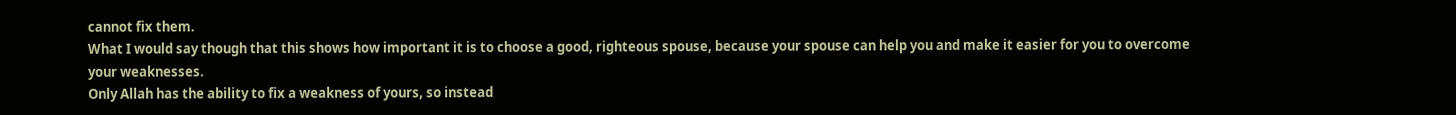cannot fix them.
What I would say though that this shows how important it is to choose a good, righteous spouse, because your spouse can help you and make it easier for you to overcome your weaknesses.
Only Allah has the ability to fix a weakness of yours, so instead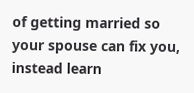of getting married so your spouse can fix you, instead learn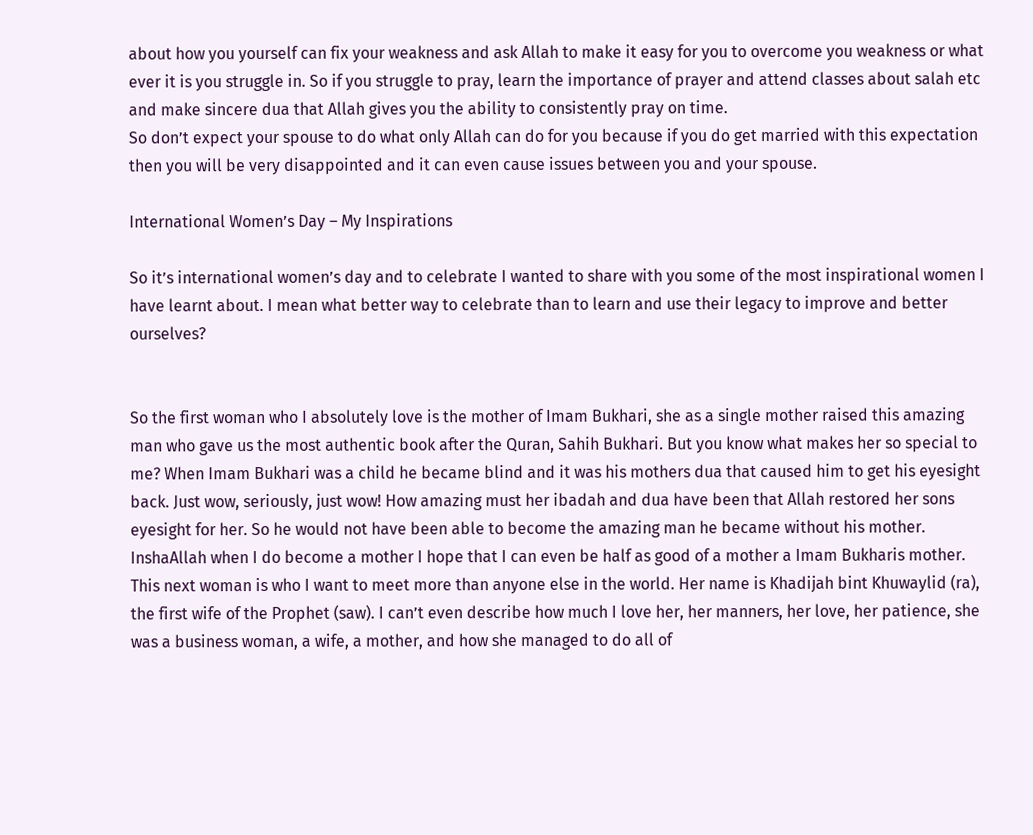about how you yourself can fix your weakness and ask Allah to make it easy for you to overcome you weakness or what ever it is you struggle in. So if you struggle to pray, learn the importance of prayer and attend classes about salah etc and make sincere dua that Allah gives you the ability to consistently pray on time.
So don’t expect your spouse to do what only Allah can do for you because if you do get married with this expectation then you will be very disappointed and it can even cause issues between you and your spouse.

International Women’s Day – My Inspirations

So it’s international women’s day and to celebrate I wanted to share with you some of the most inspirational women I have learnt about. I mean what better way to celebrate than to learn and use their legacy to improve and better ourselves?


So the first woman who I absolutely love is the mother of Imam Bukhari, she as a single mother raised this amazing man who gave us the most authentic book after the Quran, Sahih Bukhari. But you know what makes her so special to me? When Imam Bukhari was a child he became blind and it was his mothers dua that caused him to get his eyesight back. Just wow, seriously, just wow! How amazing must her ibadah and dua have been that Allah restored her sons eyesight for her. So he would not have been able to become the amazing man he became without his mother. InshaAllah when I do become a mother I hope that I can even be half as good of a mother a Imam Bukharis mother.
This next woman is who I want to meet more than anyone else in the world. Her name is Khadijah bint Khuwaylid (ra), the first wife of the Prophet (saw). I can’t even describe how much I love her, her manners, her love, her patience, she was a business woman, a wife, a mother, and how she managed to do all of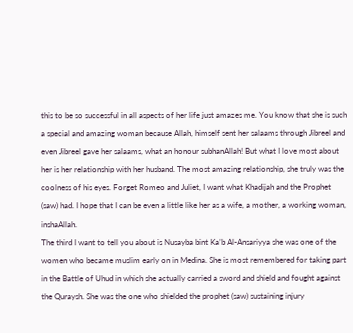this to be so successful in all aspects of her life just amazes me. You know that she is such a special and amazing woman because Allah, himself sent her salaams through Jibreel and even Jibreel gave her salaams, what an honour subhanAllah! But what I love most about her is her relationship with her husband. The most amazing relationship, she truly was the coolness of his eyes. Forget Romeo and Juliet, I want what Khadijah and the Prophet (saw) had. I hope that I can be even a little like her as a wife, a mother, a working woman, inshaAllah.
The third I want to tell you about is Nusayba bint Ka’b Al-Ansariyya she was one of the women who became muslim early on in Medina. She is most remembered for taking part in the Battle of Uhud in which she actually carried a sword and shield and fought against the Quraysh. She was the one who shielded the prophet (saw) sustaining injury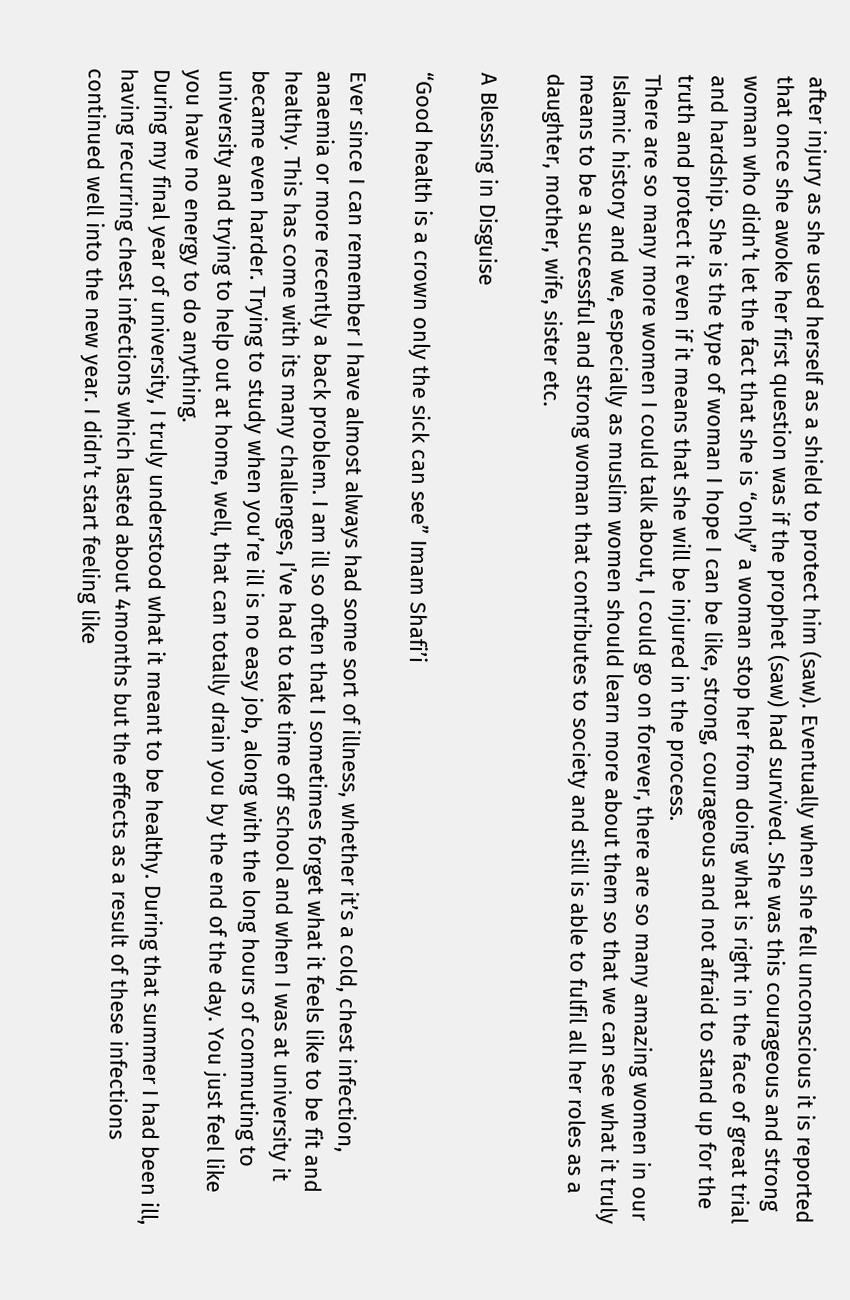after injury as she used herself as a shield to protect him (saw). Eventually when she fell unconscious it is reported that once she awoke her first question was if the prophet (saw) had survived. She was this courageous and strong woman who didn’t let the fact that she is “only” a woman stop her from doing what is right in the face of great trial and hardship. She is the type of woman I hope I can be like, strong, courageous and not afraid to stand up for the truth and protect it even if it means that she will be injured in the process.
There are so many more women I could talk about, I could go on forever, there are so many amazing women in our Islamic history and we, especially as muslim women should learn more about them so that we can see what it truly means to be a successful and strong woman that contributes to society and still is able to fulfil all her roles as a daughter, mother, wife, sister etc.

A Blessing in Disguise

“Good health is a crown only the sick can see” Imam Shafi’i

Ever since I can remember I have almost always had some sort of illness, whether it’s a cold, chest infection, anaemia or more recently a back problem. I am ill so often that I sometimes forget what it feels like to be fit and healthy. This has come with its many challenges, I’ve had to take time off school and when I was at university it became even harder. Trying to study when you’re ill is no easy job, along with the long hours of commuting to university and trying to help out at home, well, that can totally drain you by the end of the day. You just feel like you have no energy to do anything.
During my final year of university, I truly understood what it meant to be healthy. During that summer I had been ill, having recurring chest infections which lasted about 4months but the effects as a result of these infections continued well into the new year. I didn’t start feeling like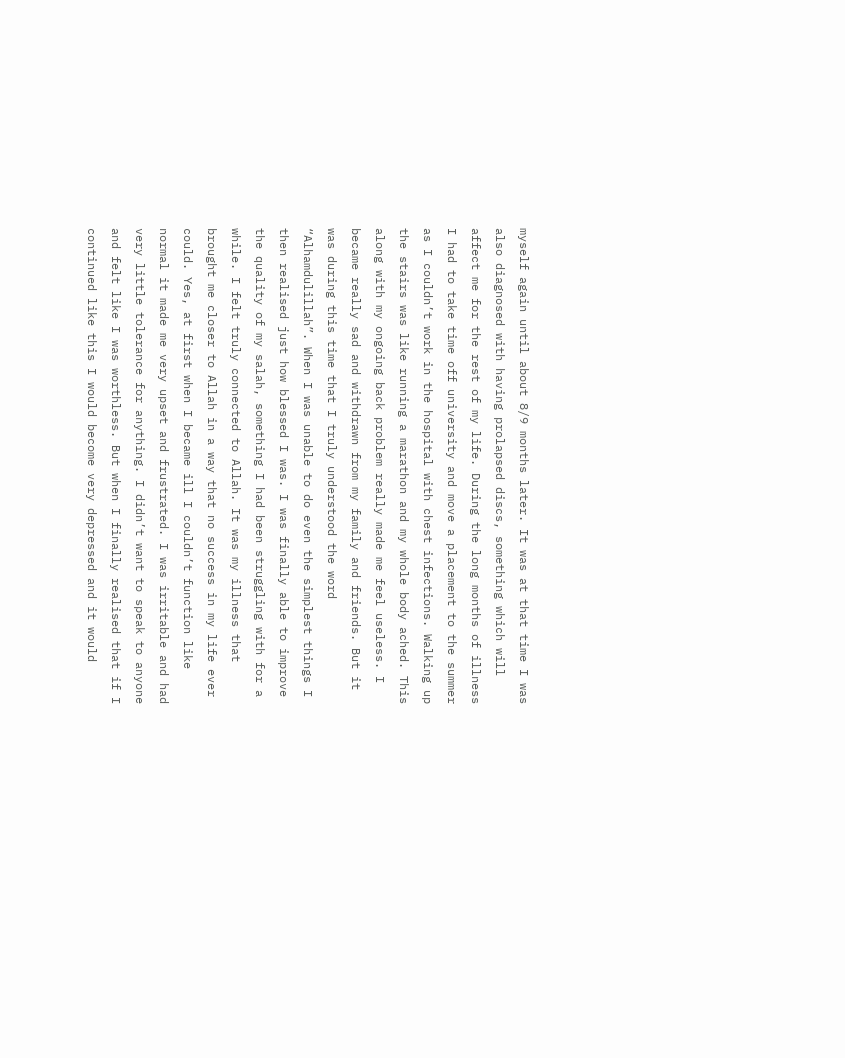myself again until about 8/9 months later. It was at that time I was also diagnosed with having prolapsed discs, something which will affect me for the rest of my life. During the long months of illness I had to take time off university and move a placement to the summer as I couldn’t work in the hospital with chest infections. Walking up the stairs was like running a marathon and my whole body ached. This along with my ongoing back problem really made me feel useless. I became really sad and withdrawn from my family and friends. But it was during this time that I truly understood the word “Alhamdulillah”. When I was unable to do even the simplest things I then realised just how blessed I was. I was finally able to improve the quality of my salah, something I had been struggling with for a while. I felt truly connected to Allah. It was my illness that brought me closer to Allah in a way that no success in my life ever could. Yes, at first when I became ill I couldn’t function like normal it made me very upset and frustrated. I was irritable and had very little tolerance for anything. I didn’t want to speak to anyone and felt like I was worthless. But when I finally realised that if I continued like this I would become very depressed and it would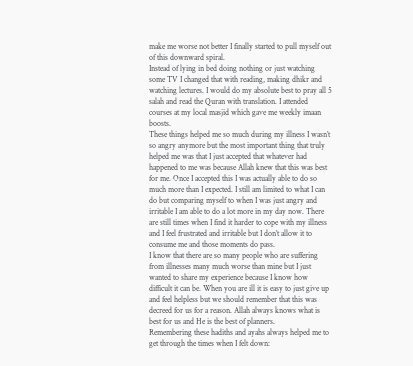make me worse not better I finally started to pull myself out of this downward spiral.
Instead of lying in bed doing nothing or just watching some TV I changed that with reading, making dhikr and watching lectures. I would do my absolute best to pray all 5 salah and read the Quran with translation. I attended courses at my local masjid which gave me weekly imaan boosts.
These things helped me so much during my illness I wasn’t so angry anymore but the most important thing that truly helped me was that I just accepted that whatever had happened to me was because Allah knew that this was best for me. Once I accepted this I was actually able to do so much more than I expected. I still am limited to what I can do but comparing myself to when I was just angry and irritable I am able to do a lot more in my day now. There are still times when I find it harder to cope with my illness and I feel frustrated and irritable but I don’t allow it to consume me and those moments do pass.
I know that there are so many people who are suffering from illnesses many much worse than mine but I just wanted to share my experience because I know how difficult it can be. When you are ill it is easy to just give up and feel helpless but we should remember that this was decreed for us for a reason. Allah always knows what is best for us and He is the best of planners.
Remembering these hadiths and ayahs always helped me to get through the times when I felt down: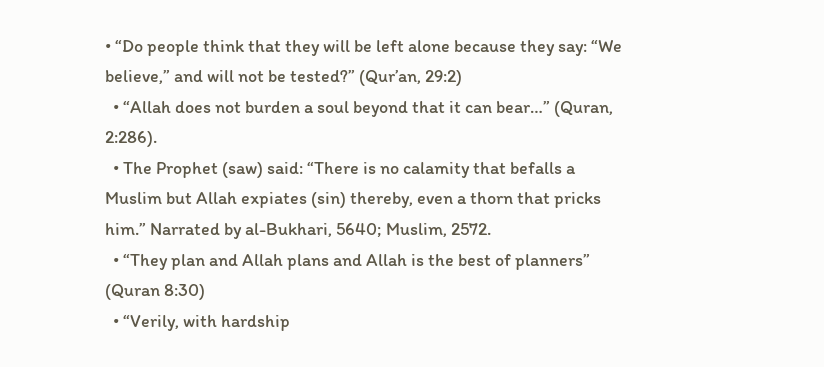• “Do people think that they will be left alone because they say: “We believe,” and will not be tested?” (Qur’an, 29:2)
  • “Allah does not burden a soul beyond that it can bear…” (Quran, 2:286).
  • The Prophet (saw) said: “There is no calamity that befalls a Muslim but Allah expiates (sin) thereby, even a thorn that pricks him.” Narrated by al-Bukhari, 5640; Muslim, 2572.
  • “They plan and Allah plans and Allah is the best of planners” (Quran 8:30)
  • “Verily, with hardship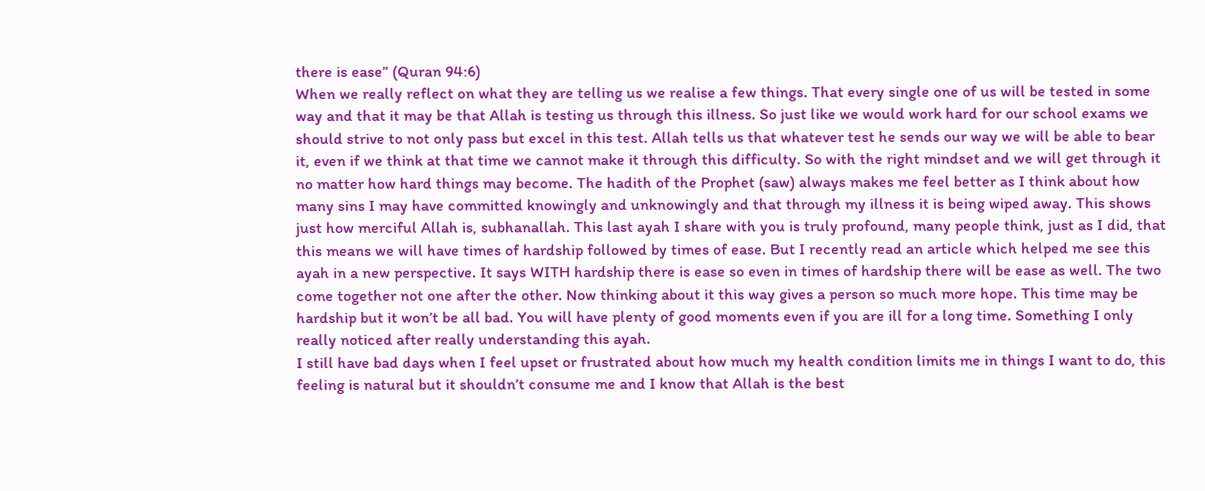there is ease” (Quran 94:6)
When we really reflect on what they are telling us we realise a few things. That every single one of us will be tested in some way and that it may be that Allah is testing us through this illness. So just like we would work hard for our school exams we should strive to not only pass but excel in this test. Allah tells us that whatever test he sends our way we will be able to bear it, even if we think at that time we cannot make it through this difficulty. So with the right mindset and we will get through it no matter how hard things may become. The hadith of the Prophet (saw) always makes me feel better as I think about how many sins I may have committed knowingly and unknowingly and that through my illness it is being wiped away. This shows just how merciful Allah is, subhanallah. This last ayah I share with you is truly profound, many people think, just as I did, that this means we will have times of hardship followed by times of ease. But I recently read an article which helped me see this ayah in a new perspective. It says WITH hardship there is ease so even in times of hardship there will be ease as well. The two come together not one after the other. Now thinking about it this way gives a person so much more hope. This time may be hardship but it won’t be all bad. You will have plenty of good moments even if you are ill for a long time. Something I only really noticed after really understanding this ayah.
I still have bad days when I feel upset or frustrated about how much my health condition limits me in things I want to do, this feeling is natural but it shouldn’t consume me and I know that Allah is the best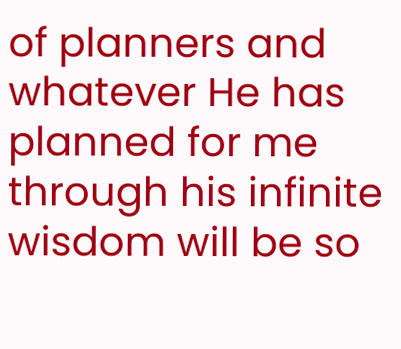of planners and whatever He has planned for me through his infinite wisdom will be so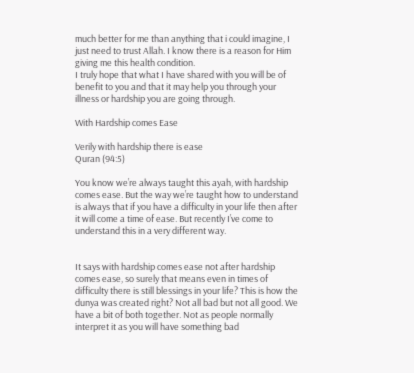much better for me than anything that i could imagine, I just need to trust Allah. I know there is a reason for Him giving me this health condition.
I truly hope that what I have shared with you will be of benefit to you and that it may help you through your illness or hardship you are going through.

With Hardship comes Ease

Verily with hardship there is ease
Quran (94:5)

You know we’re always taught this ayah, with hardship comes ease. But the way we’re taught how to understand is always that if you have a difficulty in your life then after it will come a time of ease. But recently I’ve come to understand this in a very different way.


It says with hardship comes ease not after hardship comes ease, so surely that means even in times of difficulty there is still blessings in your life? This is how the dunya was created right? Not all bad but not all good. We have a bit of both together. Not as people normally interpret it as you will have something bad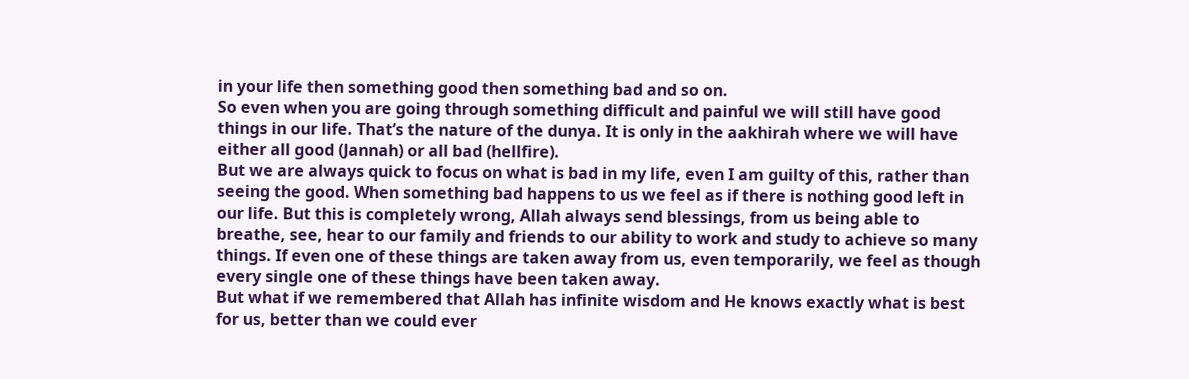in your life then something good then something bad and so on.
So even when you are going through something difficult and painful we will still have good things in our life. That’s the nature of the dunya. It is only in the aakhirah where we will have either all good (Jannah) or all bad (hellfire).
But we are always quick to focus on what is bad in my life, even I am guilty of this, rather than seeing the good. When something bad happens to us we feel as if there is nothing good left in our life. But this is completely wrong, Allah always send blessings, from us being able to breathe, see, hear to our family and friends to our ability to work and study to achieve so many things. If even one of these things are taken away from us, even temporarily, we feel as though every single one of these things have been taken away.
But what if we remembered that Allah has infinite wisdom and He knows exactly what is best for us, better than we could ever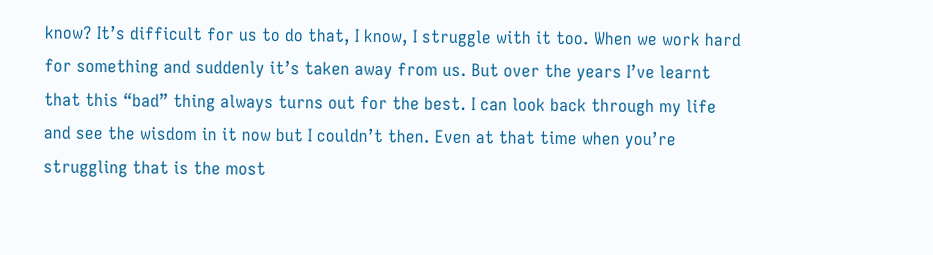know? It’s difficult for us to do that, I know, I struggle with it too. When we work hard for something and suddenly it’s taken away from us. But over the years I’ve learnt that this “bad” thing always turns out for the best. I can look back through my life and see the wisdom in it now but I couldn’t then. Even at that time when you’re struggling that is the most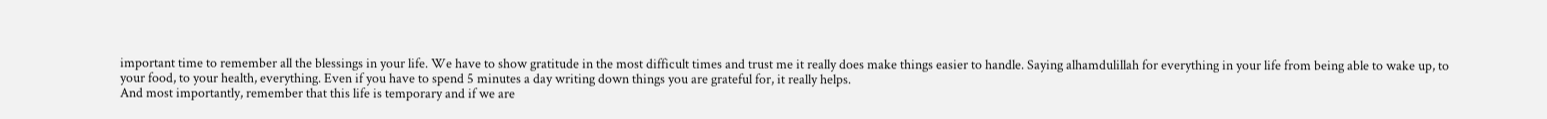important time to remember all the blessings in your life. We have to show gratitude in the most difficult times and trust me it really does make things easier to handle. Saying alhamdulillah for everything in your life from being able to wake up, to your food, to your health, everything. Even if you have to spend 5 minutes a day writing down things you are grateful for, it really helps.
And most importantly, remember that this life is temporary and if we are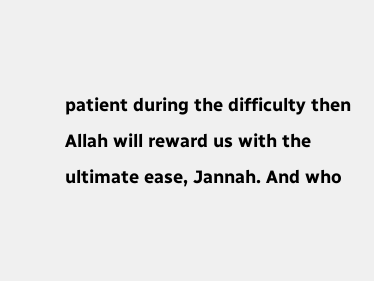patient during the difficulty then Allah will reward us with the ultimate ease, Jannah. And who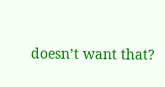doesn’t want that?